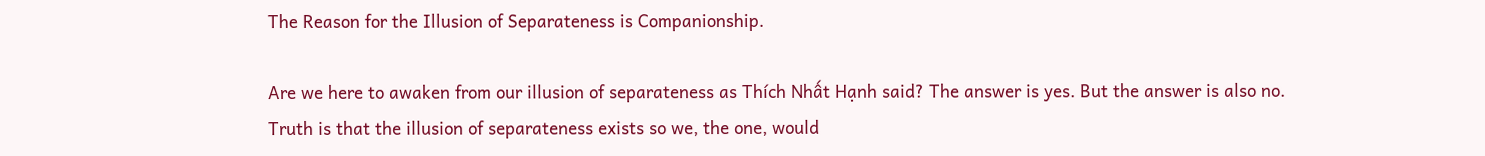The Reason for the Illusion of Separateness is Companionship.

Are we here to awaken from our illusion of separateness as Thích Nhất Hạnh said? The answer is yes. But the answer is also no. Truth is that the illusion of separateness exists so we, the one, would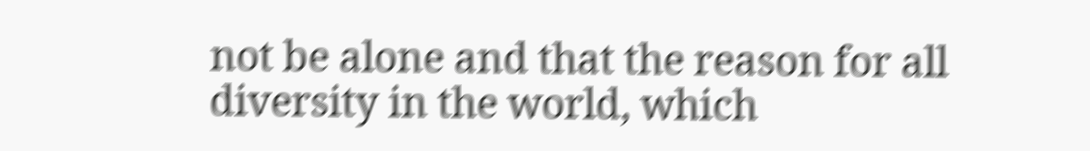not be alone and that the reason for all diversity in the world, which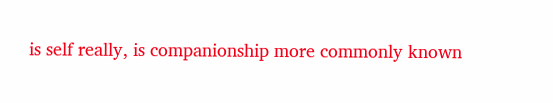is self really, is companionship more commonly known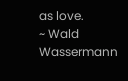as love.
~ Wald Wassermann